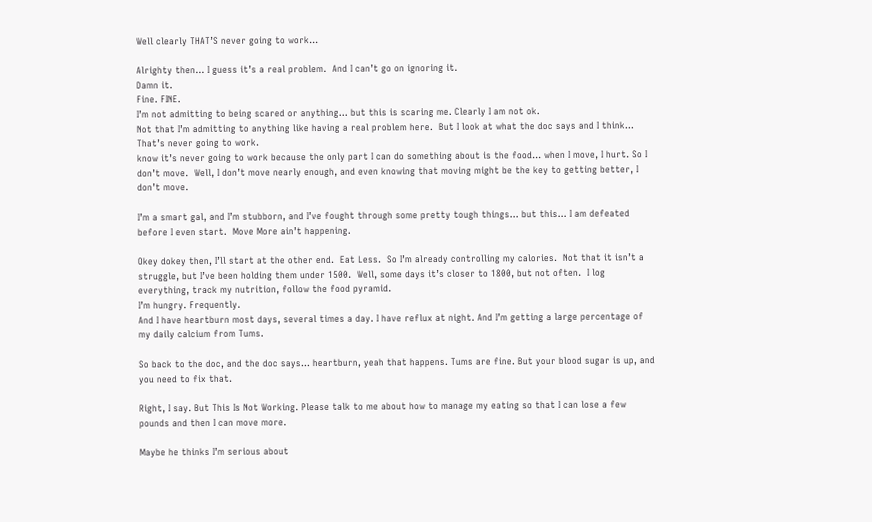Well clearly THAT’S never going to work…

Alrighty then… I guess it’s a real problem.  And I can’t go on ignoring it.
Damn it.
Fine. FINE.
I’m not admitting to being scared or anything… but this is scaring me. Clearly I am not ok.
Not that I’m admitting to anything like having a real problem here.  But I look at what the doc says and I think… That’s never going to work.
know it’s never going to work because the only part I can do something about is the food… when I move, I hurt. So I don’t move.  Well, I don’t move nearly enough, and even knowing that moving might be the key to getting better, I don’t move.

I’m a smart gal, and I’m stubborn, and I’ve fought through some pretty tough things… but this… I am defeated before I even start.  Move More ain’t happening.

Okey dokey then, I’ll start at the other end.  Eat Less.  So I’m already controlling my calories.  Not that it isn’t a struggle, but I’ve been holding them under 1500.  Well, some days it’s closer to 1800, but not often.  I log everything, track my nutrition, follow the food pyramid.
I’m hungry. Frequently.
And I have heartburn most days, several times a day. I have reflux at night. And I’m getting a large percentage of my daily calcium from Tums.

So back to the doc, and the doc says… heartburn, yeah that happens. Tums are fine. But your blood sugar is up, and you need to fix that.

Right, I say. But This Is Not Working. Please talk to me about how to manage my eating so that I can lose a few pounds and then I can move more.

Maybe he thinks I’m serious about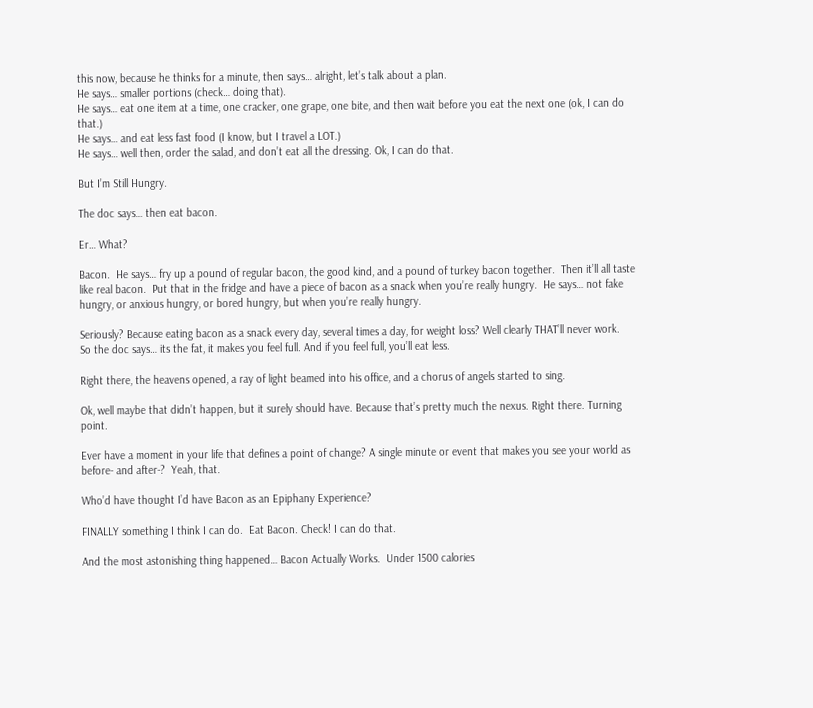this now, because he thinks for a minute, then says… alright, let’s talk about a plan.
He says… smaller portions (check… doing that).
He says… eat one item at a time, one cracker, one grape, one bite, and then wait before you eat the next one (ok, I can do that.)
He says… and eat less fast food (I know, but I travel a LOT.)
He says… well then, order the salad, and don’t eat all the dressing. Ok, I can do that.

But I’m Still Hungry.

The doc says… then eat bacon.

Er… What?

Bacon.  He says… fry up a pound of regular bacon, the good kind, and a pound of turkey bacon together.  Then it’ll all taste like real bacon.  Put that in the fridge and have a piece of bacon as a snack when you’re really hungry.  He says… not fake hungry, or anxious hungry, or bored hungry, but when you’re really hungry.

Seriously? Because eating bacon as a snack every day, several times a day, for weight loss? Well clearly THAT’ll never work.
So the doc says… its the fat, it makes you feel full. And if you feel full, you’ll eat less.

Right there, the heavens opened, a ray of light beamed into his office, and a chorus of angels started to sing.

Ok, well maybe that didn’t happen, but it surely should have. Because that’s pretty much the nexus. Right there. Turning point.

Ever have a moment in your life that defines a point of change? A single minute or event that makes you see your world as before- and after-?  Yeah, that.

Who’d have thought I’d have Bacon as an Epiphany Experience?

FINALLY something I think I can do.  Eat Bacon. Check! I can do that.

And the most astonishing thing happened… Bacon Actually Works.  Under 1500 calories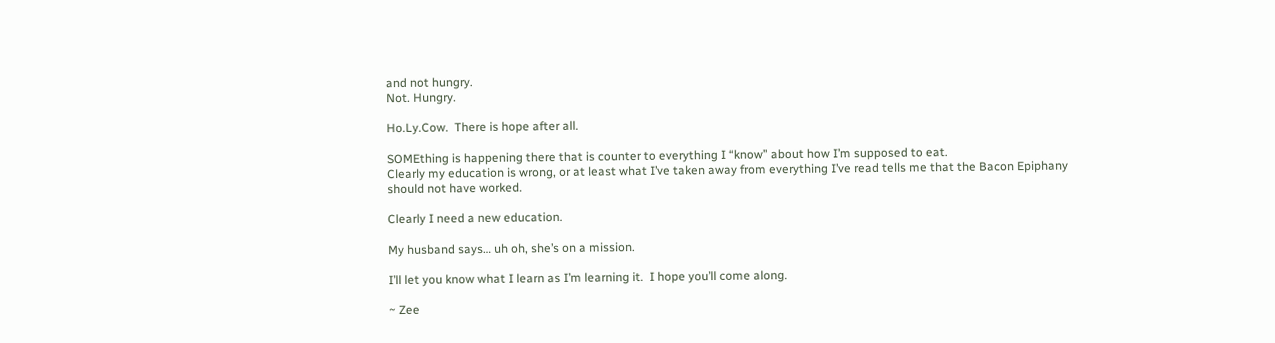and not hungry.
Not. Hungry.

Ho.Ly.Cow.  There is hope after all.

SOMEthing is happening there that is counter to everything I “know” about how I’m supposed to eat.
Clearly my education is wrong, or at least what I’ve taken away from everything I’ve read tells me that the Bacon Epiphany should not have worked.

Clearly I need a new education.

My husband says… uh oh, she’s on a mission.

I’ll let you know what I learn as I’m learning it.  I hope you’ll come along.

~ Zee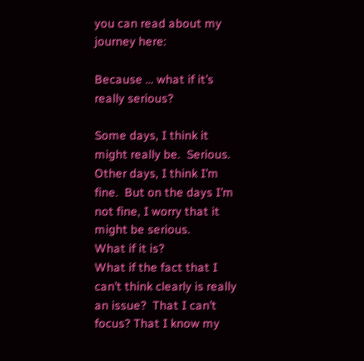you can read about my journey here:

Because … what if it’s really serious?

Some days, I think it might really be.  Serious.
Other days, I think I’m fine.  But on the days I’m not fine, I worry that it might be serious.
What if it is?
What if the fact that I can’t think clearly is really an issue?  That I can’t focus? That I know my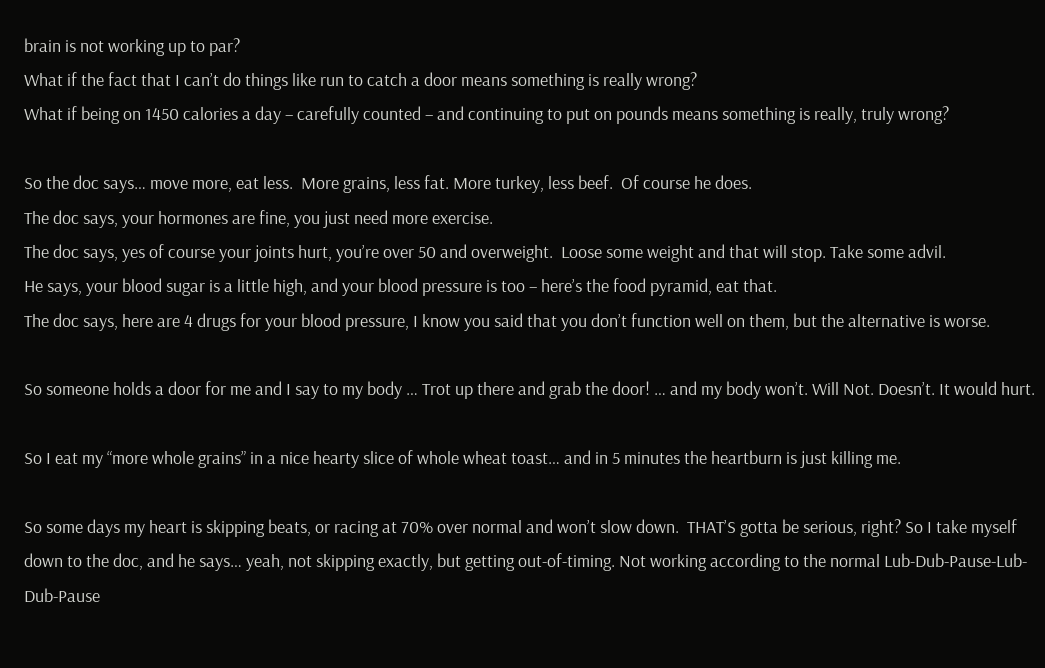brain is not working up to par?
What if the fact that I can’t do things like run to catch a door means something is really wrong?
What if being on 1450 calories a day – carefully counted – and continuing to put on pounds means something is really, truly wrong?

So the doc says… move more, eat less.  More grains, less fat. More turkey, less beef.  Of course he does.
The doc says, your hormones are fine, you just need more exercise.
The doc says, yes of course your joints hurt, you’re over 50 and overweight.  Loose some weight and that will stop. Take some advil.
He says, your blood sugar is a little high, and your blood pressure is too – here’s the food pyramid, eat that.
The doc says, here are 4 drugs for your blood pressure, I know you said that you don’t function well on them, but the alternative is worse.

So someone holds a door for me and I say to my body … Trot up there and grab the door! … and my body won’t. Will Not. Doesn’t. It would hurt.

So I eat my “more whole grains” in a nice hearty slice of whole wheat toast… and in 5 minutes the heartburn is just killing me.

So some days my heart is skipping beats, or racing at 70% over normal and won’t slow down.  THAT’S gotta be serious, right? So I take myself down to the doc, and he says… yeah, not skipping exactly, but getting out-of-timing. Not working according to the normal Lub-Dub-Pause-Lub-Dub-Pause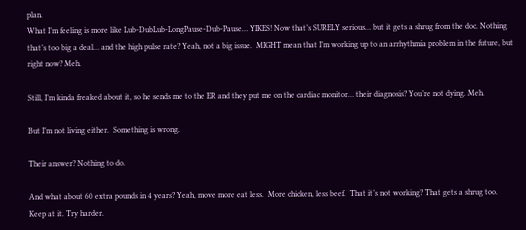plan.
What I’m feeling is more like Lub-DubLub-LongPause-Dub-Pause… YIKES! Now that’s SURELY serious… but it gets a shrug from the doc. Nothing that’s too big a deal… and the high pulse rate? Yeah, not a big issue.  MIGHT mean that I’m working up to an arrhythmia problem in the future, but right now? Meh.

Still, I’m kinda freaked about it, so he sends me to the ER and they put me on the cardiac monitor… their diagnosis? You’re not dying. Meh.

But I’m not living either.  Something is wrong.

Their answer? Nothing to do.

And what about 60 extra pounds in 4 years? Yeah, move more eat less.  More chicken, less beef.  That it’s not working? That gets a shrug too.
Keep at it. Try harder.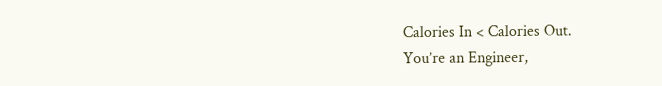Calories In < Calories Out.
You’re an Engineer,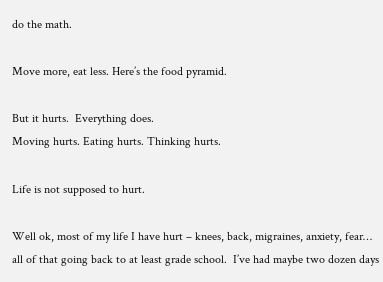do the math.

Move more, eat less. Here’s the food pyramid.

But it hurts.  Everything does.
Moving hurts. Eating hurts. Thinking hurts.

Life is not supposed to hurt.

Well ok, most of my life I have hurt – knees, back, migraines, anxiety, fear… all of that going back to at least grade school.  I’ve had maybe two dozen days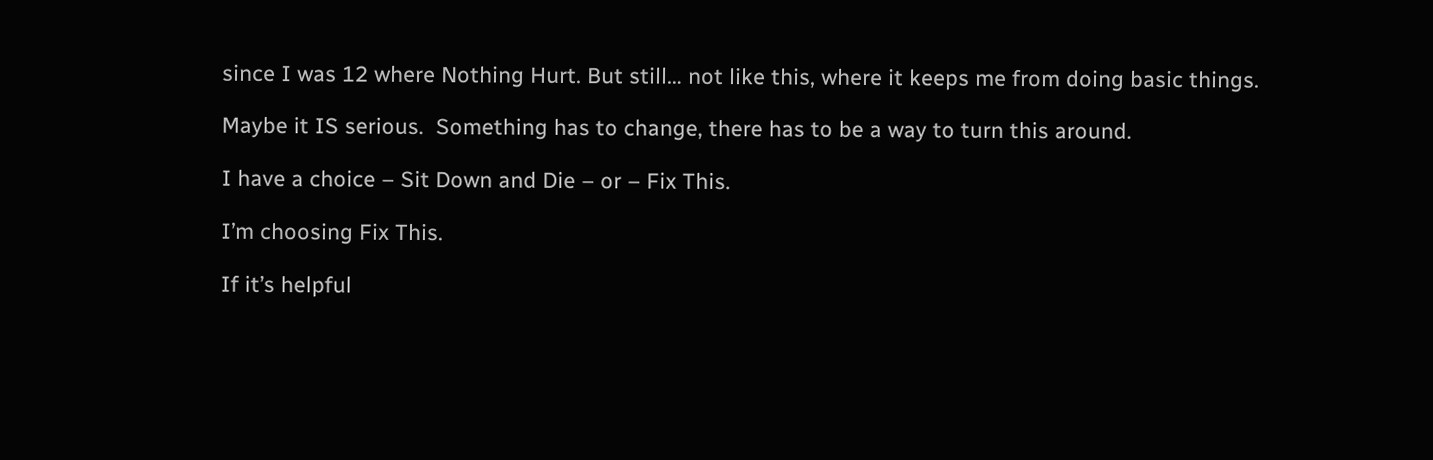since I was 12 where Nothing Hurt. But still… not like this, where it keeps me from doing basic things.

Maybe it IS serious.  Something has to change, there has to be a way to turn this around.

I have a choice – Sit Down and Die – or – Fix This.

I’m choosing Fix This.

If it’s helpful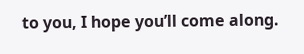to you, I hope you’ll come along.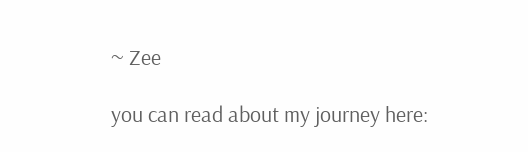~ Zee

you can read about my journey here: